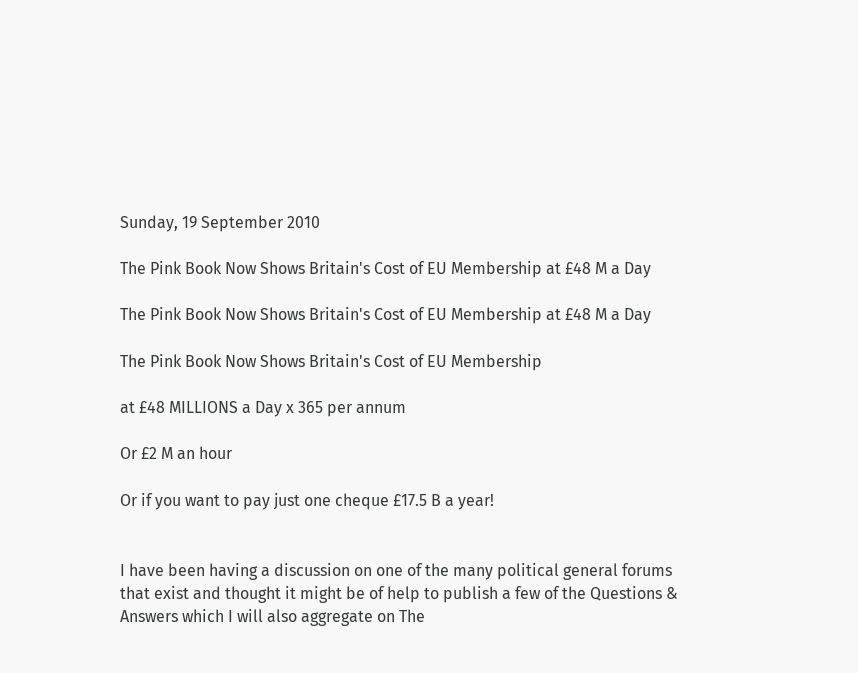Sunday, 19 September 2010

The Pink Book Now Shows Britain's Cost of EU Membership at £48 M a Day

The Pink Book Now Shows Britain's Cost of EU Membership at £48 M a Day

The Pink Book Now Shows Britain's Cost of EU Membership

at £48 MILLIONS a Day x 365 per annum

Or £2 M an hour

Or if you want to pay just one cheque £17.5 B a year!


I have been having a discussion on one of the many political general forums that exist and thought it might be of help to publish a few of the Questions & Answers which I will also aggregate on The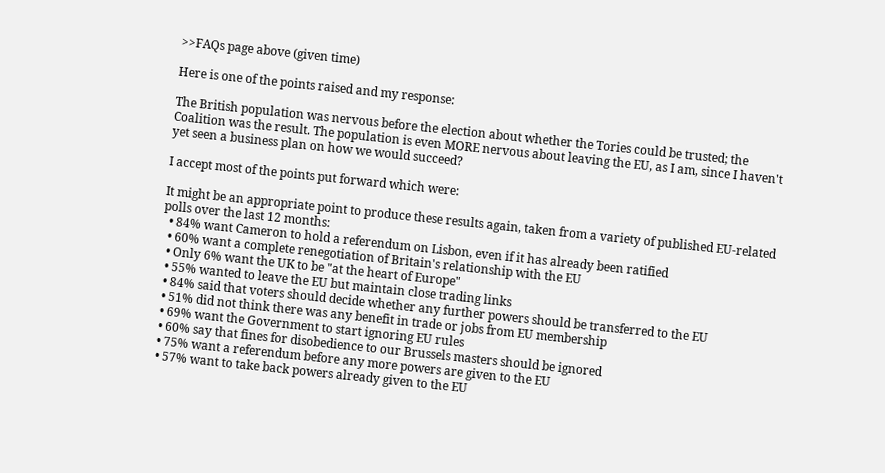>>FAQs page above (given time)

Here is one of the points raised and my response:

The British population was nervous before the election about whether the Tories could be trusted; the Coalition was the result. The population is even MORE nervous about leaving the EU, as I am, since I haven't yet seen a business plan on how we would succeed?

I accept most of the points put forward which were:

It might be an appropriate point to produce these results again, taken from a variety of published EU-related polls over the last 12 months:
  • 84% want Cameron to hold a referendum on Lisbon, even if it has already been ratified
  • 60% want a complete renegotiation of Britain's relationship with the EU
  • Only 6% want the UK to be "at the heart of Europe"
  • 55% wanted to leave the EU but maintain close trading links
  • 84% said that voters should decide whether any further powers should be transferred to the EU
  • 51% did not think there was any benefit in trade or jobs from EU membership
  • 69% want the Government to start ignoring EU rules
  • 60% say that fines for disobedience to our Brussels masters should be ignored
  • 75% want a referendum before any more powers are given to the EU
  • 57% want to take back powers already given to the EU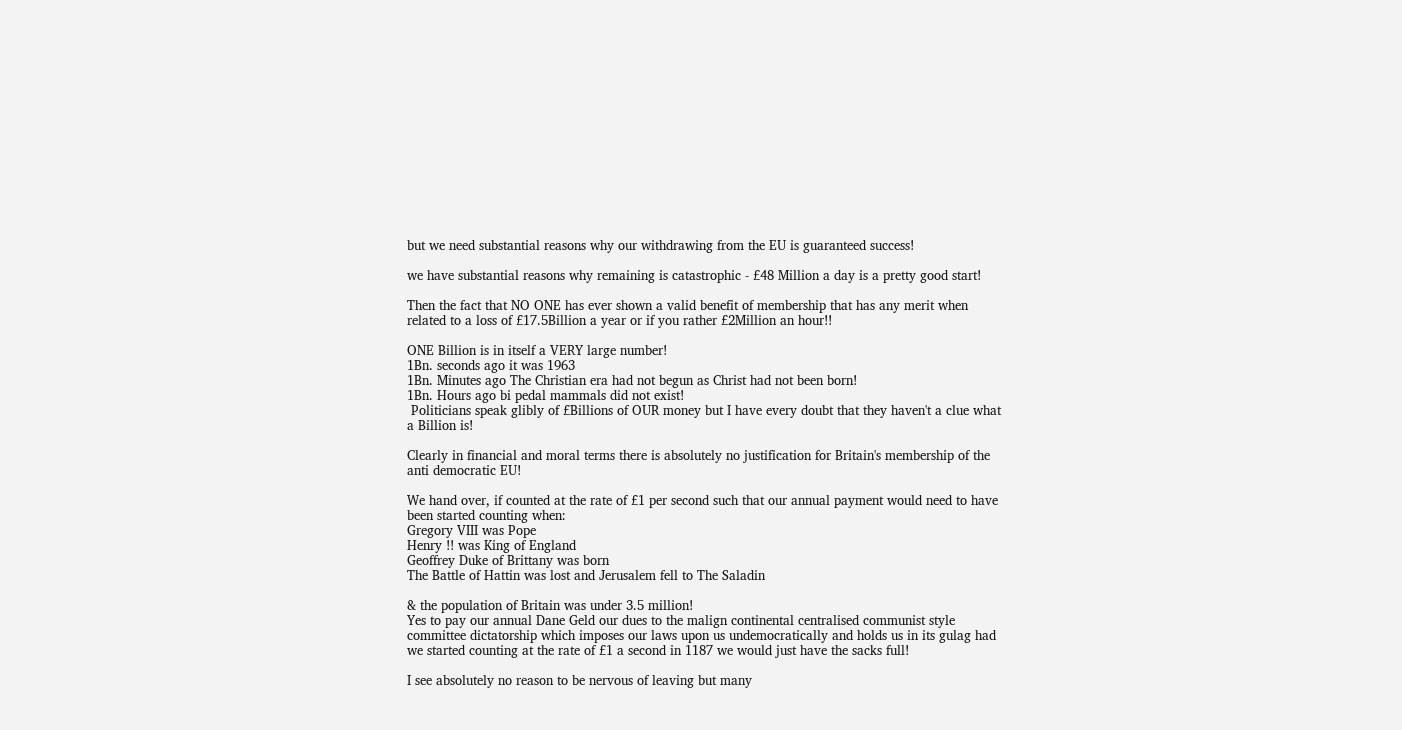but we need substantial reasons why our withdrawing from the EU is guaranteed success!

we have substantial reasons why remaining is catastrophic - £48 Million a day is a pretty good start!

Then the fact that NO ONE has ever shown a valid benefit of membership that has any merit when related to a loss of £17.5Billion a year or if you rather £2Million an hour!!

ONE Billion is in itself a VERY large number!
1Bn. seconds ago it was 1963
1Bn. Minutes ago The Christian era had not begun as Christ had not been born!
1Bn. Hours ago bi pedal mammals did not exist!
 Politicians speak glibly of £Billions of OUR money but I have every doubt that they haven't a clue what a Billion is!

Clearly in financial and moral terms there is absolutely no justification for Britain's membership of the anti democratic EU!

We hand over, if counted at the rate of £1 per second such that our annual payment would need to have been started counting when:
Gregory VIII was Pope
Henry !! was King of England
Geoffrey Duke of Brittany was born
The Battle of Hattin was lost and Jerusalem fell to The Saladin

& the population of Britain was under 3.5 million!
Yes to pay our annual Dane Geld our dues to the malign continental centralised communist style committee dictatorship which imposes our laws upon us undemocratically and holds us in its gulag had we started counting at the rate of £1 a second in 1187 we would just have the sacks full!

I see absolutely no reason to be nervous of leaving but many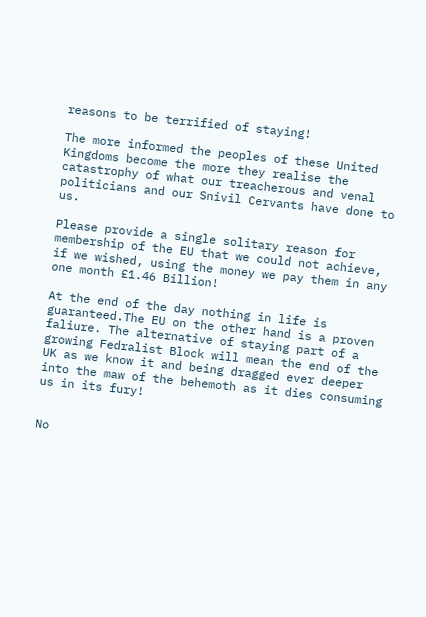reasons to be terrified of staying!

The more informed the peoples of these United Kingdoms become the more they realise the catastrophy of what our treacherous and venal politicians and our Snivil Cervants have done to us.

Please provide a single solitary reason for membership of the EU that we could not achieve, if we wished, using the money we pay them in any one month £1.46 Billion!

At the end of the day nothing in life is guaranteed.The EU on the other hand is a proven faliure. The alternative of staying part of a growing Fedralist Block will mean the end of the UK as we know it and being dragged ever deeper into the maw of the behemoth as it dies consuming us in its fury!


No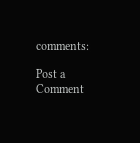comments:

Post a Comment